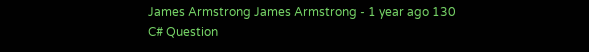James Armstrong James Armstrong - 1 year ago 130
C# Question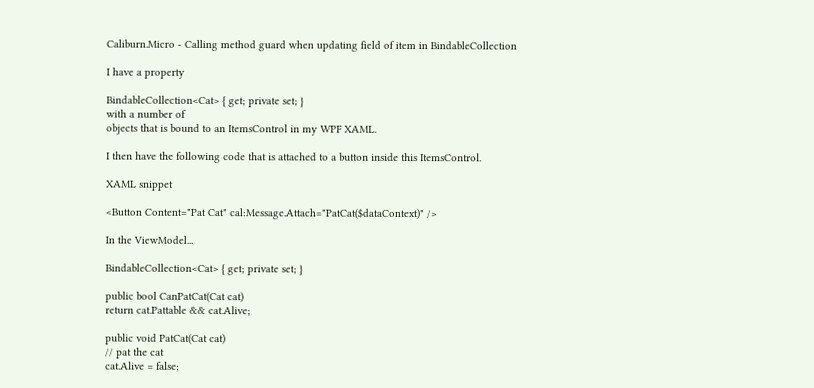Caliburn.Micro - Calling method guard when updating field of item in BindableCollection

I have a property

BindableCollection<Cat> { get; private set; }
with a number of
objects that is bound to an ItemsControl in my WPF XAML.

I then have the following code that is attached to a button inside this ItemsControl.

XAML snippet

<Button Content="Pat Cat" cal:Message.Attach="PatCat($dataContext)" />

In the ViewModel...

BindableCollection<Cat> { get; private set; }

public bool CanPatCat(Cat cat)
return cat.Pattable && cat.Alive;

public void PatCat(Cat cat)
// pat the cat
cat.Alive = false;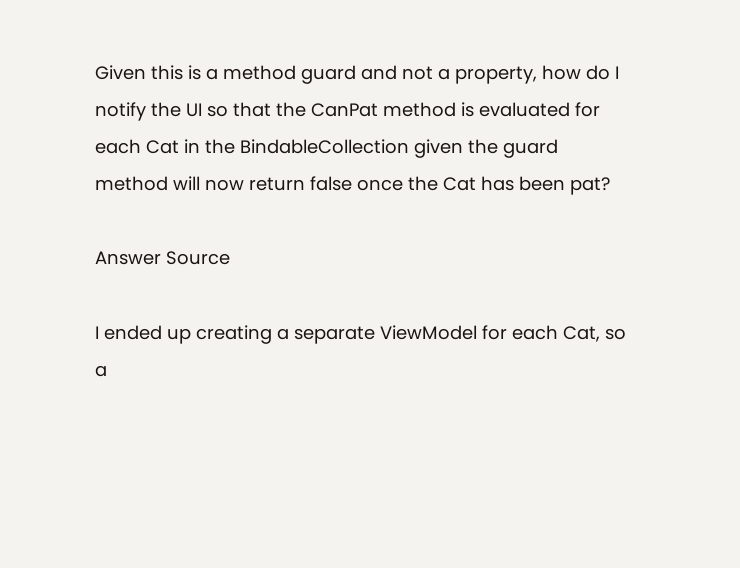Given this is a method guard and not a property, how do I notify the UI so that the CanPat method is evaluated for each Cat in the BindableCollection given the guard method will now return false once the Cat has been pat?

Answer Source

I ended up creating a separate ViewModel for each Cat, so a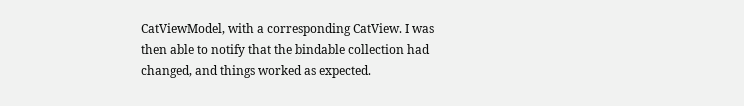CatViewModel, with a corresponding CatView. I was then able to notify that the bindable collection had changed, and things worked as expected.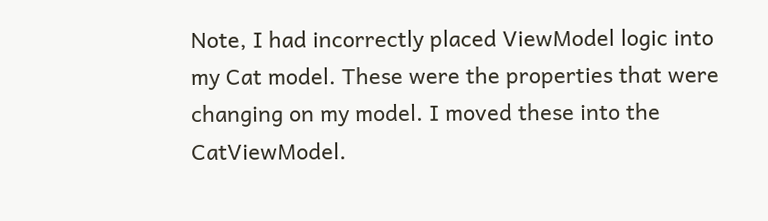Note, I had incorrectly placed ViewModel logic into my Cat model. These were the properties that were changing on my model. I moved these into the CatViewModel.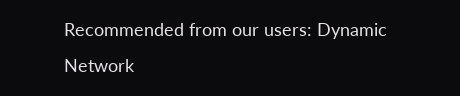Recommended from our users: Dynamic Network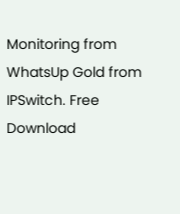Monitoring from WhatsUp Gold from IPSwitch. Free Download